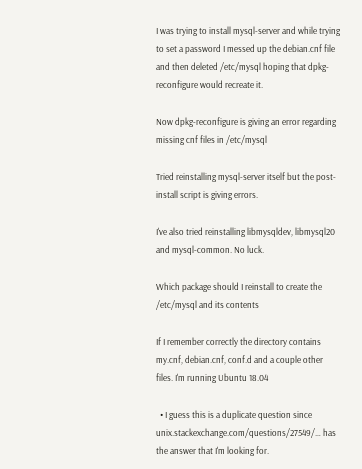I was trying to install mysql-server and while trying to set a password I messed up the debian.cnf file and then deleted /etc/mysql hoping that dpkg-reconfigure would recreate it.

Now dpkg-reconfigure is giving an error regarding missing cnf files in /etc/mysql

Tried reinstalling mysql-server itself but the post-install script is giving errors.

I've also tried reinstalling libmysqldev, libmysql20 and mysql-common. No luck.

Which package should I reinstall to create the /etc/mysql and its contents

If I remember correctly the directory contains my.cnf, debian.cnf, conf.d and a couple other files. I'm running Ubuntu 18.04

  • I guess this is a duplicate question since unix.stackexchange.com/questions/27549/… has the answer that I'm looking for.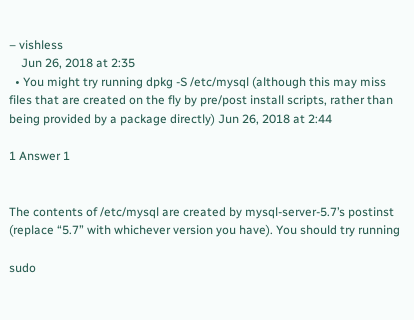– vishless
    Jun 26, 2018 at 2:35
  • You might try running dpkg -S /etc/mysql (although this may miss files that are created on the fly by pre/post install scripts, rather than being provided by a package directly) Jun 26, 2018 at 2:44

1 Answer 1


The contents of /etc/mysql are created by mysql-server-5.7’s postinst (replace “5.7” with whichever version you have). You should try running

sudo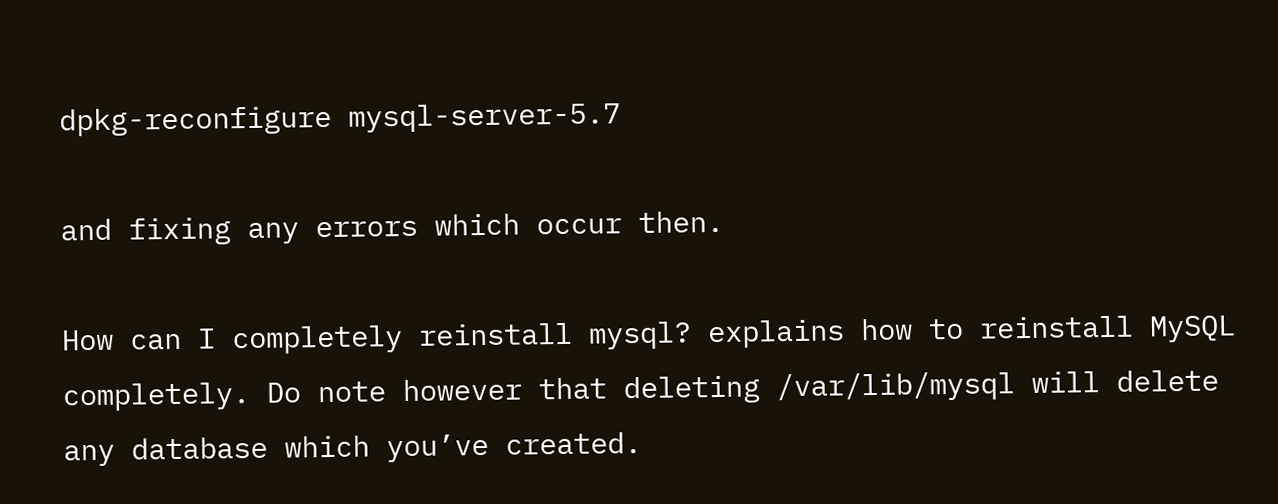dpkg-reconfigure mysql-server-5.7

and fixing any errors which occur then.

How can I completely reinstall mysql? explains how to reinstall MySQL completely. Do note however that deleting /var/lib/mysql will delete any database which you’ve created.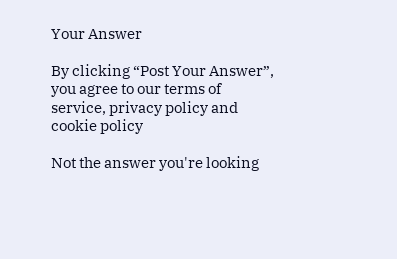Your Answer

By clicking “Post Your Answer”, you agree to our terms of service, privacy policy and cookie policy

Not the answer you're looking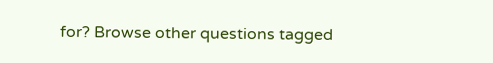for? Browse other questions tagged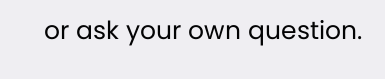or ask your own question.